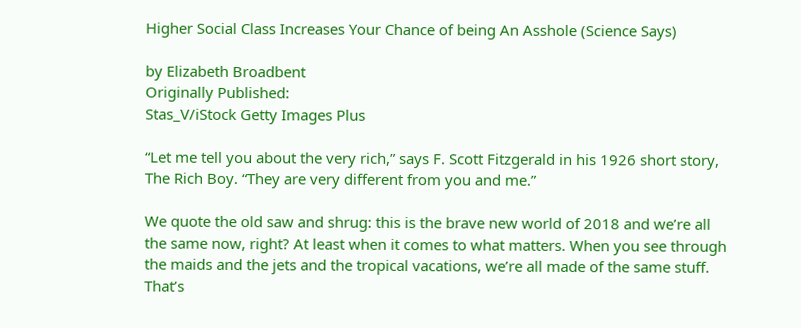Higher Social Class Increases Your Chance of being An Asshole (Science Says)

by Elizabeth Broadbent
Originally Published:
Stas_V/iStock Getty Images Plus

“Let me tell you about the very rich,” says F. Scott Fitzgerald in his 1926 short story, The Rich Boy. “They are very different from you and me.”

We quote the old saw and shrug: this is the brave new world of 2018 and we’re all the same now, right? At least when it comes to what matters. When you see through the maids and the jets and the tropical vacations, we’re all made of the same stuff. That’s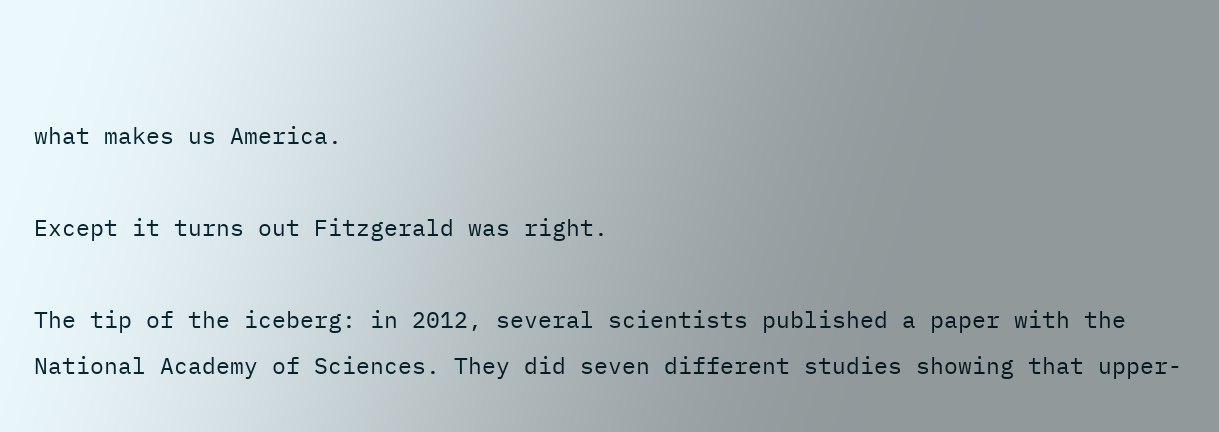what makes us America.

Except it turns out Fitzgerald was right.

The tip of the iceberg: in 2012, several scientists published a paper with the National Academy of Sciences. They did seven different studies showing that upper-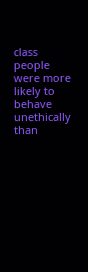class people were more likely to behave unethically than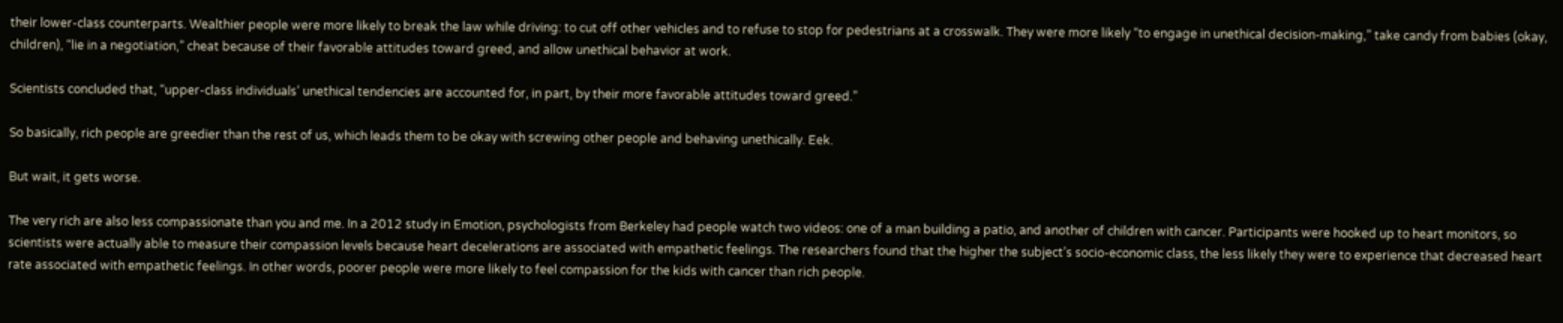their lower-class counterparts. Wealthier people were more likely to break the law while driving: to cut off other vehicles and to refuse to stop for pedestrians at a crosswalk. They were more likely “to engage in unethical decision-making,” take candy from babies (okay, children), “lie in a negotiation,” cheat because of their favorable attitudes toward greed, and allow unethical behavior at work.

Scientists concluded that, “upper-class individuals’ unethical tendencies are accounted for, in part, by their more favorable attitudes toward greed.”

So basically, rich people are greedier than the rest of us, which leads them to be okay with screwing other people and behaving unethically. Eek.

But wait, it gets worse.

The very rich are also less compassionate than you and me. In a 2012 study in Emotion, psychologists from Berkeley had people watch two videos: one of a man building a patio, and another of children with cancer. Participants were hooked up to heart monitors, so scientists were actually able to measure their compassion levels because heart decelerations are associated with empathetic feelings. The researchers found that the higher the subject’s socio-economic class, the less likely they were to experience that decreased heart rate associated with empathetic feelings. In other words, poorer people were more likely to feel compassion for the kids with cancer than rich people.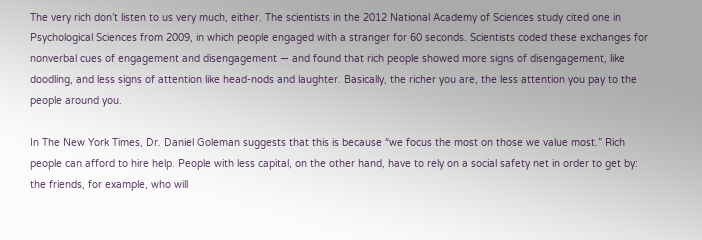The very rich don’t listen to us very much, either. The scientists in the 2012 National Academy of Sciences study cited one in Psychological Sciences from 2009, in which people engaged with a stranger for 60 seconds. Scientists coded these exchanges for nonverbal cues of engagement and disengagement — and found that rich people showed more signs of disengagement, like doodling, and less signs of attention like head-nods and laughter. Basically, the richer you are, the less attention you pay to the people around you.

In The New York Times, Dr. Daniel Goleman suggests that this is because “we focus the most on those we value most.” Rich people can afford to hire help. People with less capital, on the other hand, have to rely on a social safety net in order to get by: the friends, for example, who will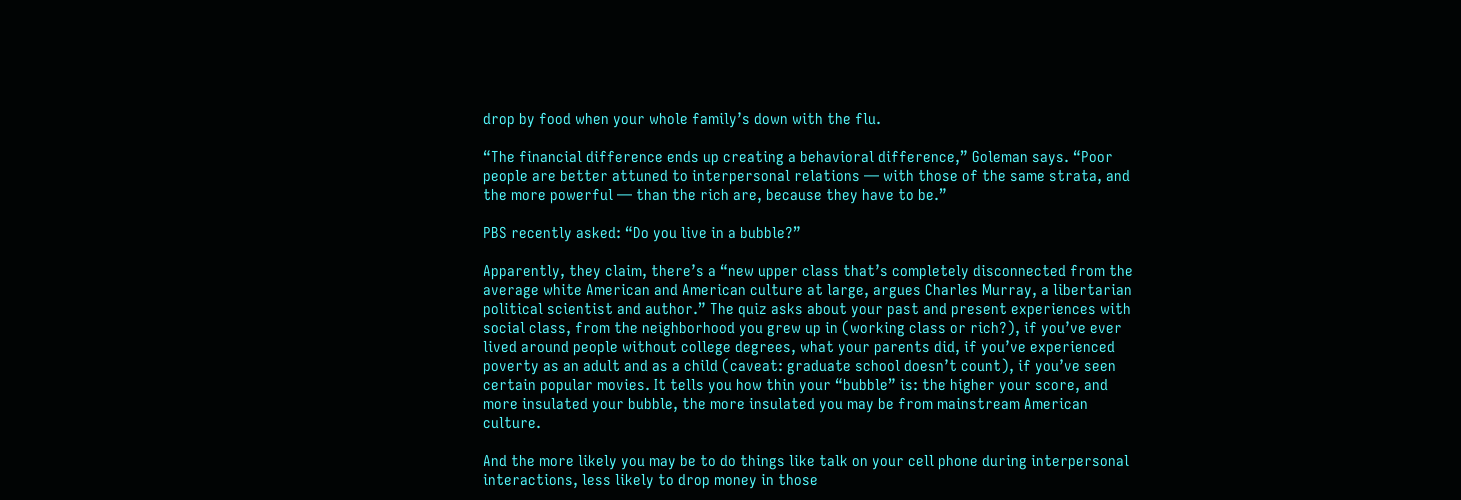drop by food when your whole family’s down with the flu.

“The financial difference ends up creating a behavioral difference,” Goleman says. “Poor people are better attuned to interpersonal relations — with those of the same strata, and the more powerful — than the rich are, because they have to be.”

PBS recently asked: “Do you live in a bubble?”

Apparently, they claim, there’s a “new upper class that’s completely disconnected from the average white American and American culture at large, argues Charles Murray, a libertarian political scientist and author.” The quiz asks about your past and present experiences with social class, from the neighborhood you grew up in (working class or rich?), if you’ve ever lived around people without college degrees, what your parents did, if you’ve experienced poverty as an adult and as a child (caveat: graduate school doesn’t count), if you’ve seen certain popular movies. It tells you how thin your “bubble” is: the higher your score, and more insulated your bubble, the more insulated you may be from mainstream American culture.

And the more likely you may be to do things like talk on your cell phone during interpersonal interactions, less likely to drop money in those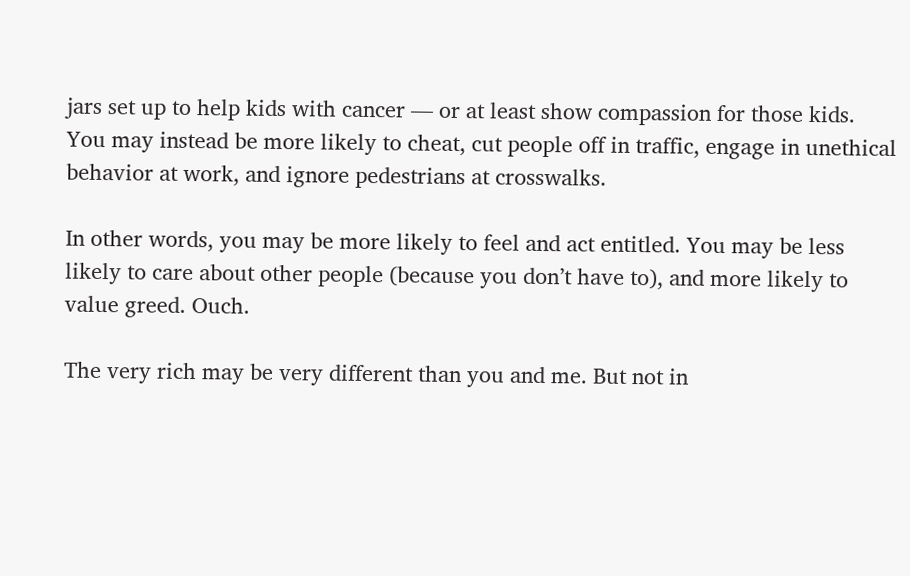jars set up to help kids with cancer — or at least show compassion for those kids. You may instead be more likely to cheat, cut people off in traffic, engage in unethical behavior at work, and ignore pedestrians at crosswalks.

In other words, you may be more likely to feel and act entitled. You may be less likely to care about other people (because you don’t have to), and more likely to value greed. Ouch.

The very rich may be very different than you and me. But not in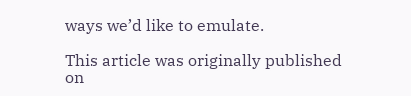ways we’d like to emulate.

This article was originally published on